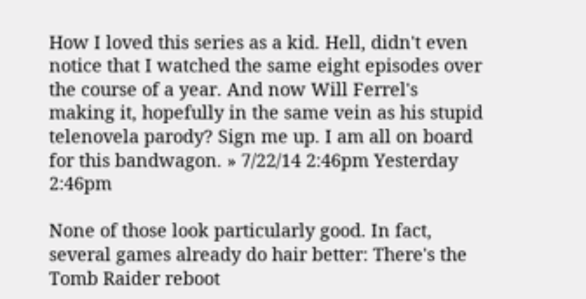How I loved this series as a kid. Hell, didn't even notice that I watched the same eight episodes over the course of a year. And now Will Ferrel's making it, hopefully in the same vein as his stupid telenovela parody? Sign me up. I am all on board for this bandwagon. » 7/22/14 2:46pm Yesterday 2:46pm

None of those look particularly good. In fact, several games already do hair better: There's the Tomb Raider reboot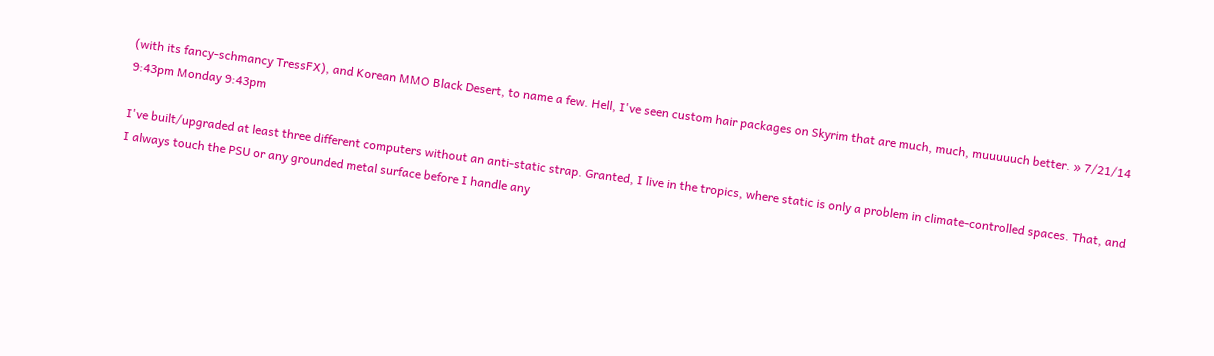(with its fancy-schmancy TressFX), and Korean MMO Black Desert, to name a few. Hell, I've seen custom hair packages on Skyrim that are much, much, muuuuuch better. » 7/21/14 9:43pm Monday 9:43pm

I've built/upgraded at least three different computers without an anti-static strap. Granted, I live in the tropics, where static is only a problem in climate-controlled spaces. That, and I always touch the PSU or any grounded metal surface before I handle any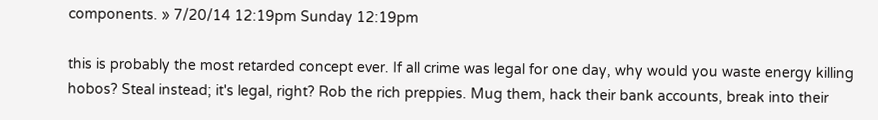components. » 7/20/14 12:19pm Sunday 12:19pm

this is probably the most retarded concept ever. If all crime was legal for one day, why would you waste energy killing hobos? Steal instead; it's legal, right? Rob the rich preppies. Mug them, hack their bank accounts, break into their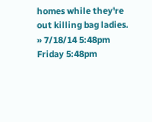homes while they're out killing bag ladies. » 7/18/14 5:48pm Friday 5:48pm